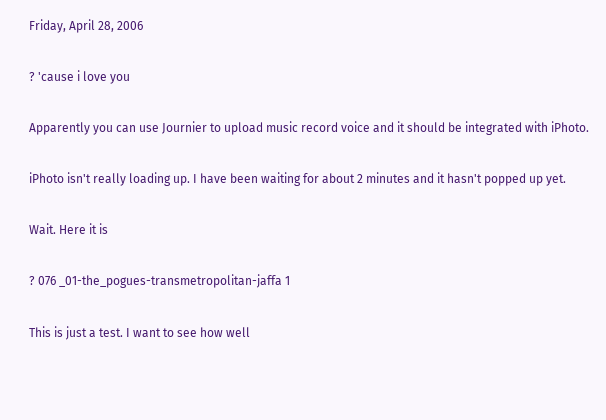Friday, April 28, 2006

? 'cause i love you

Apparently you can use Journier to upload music record voice and it should be integrated with iPhoto.

iPhoto isn't really loading up. I have been waiting for about 2 minutes and it hasn't popped up yet.

Wait. Here it is

? 076 _01-the_pogues-transmetropolitan-jaffa 1

This is just a test. I want to see how well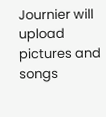Journier will upload pictures and songs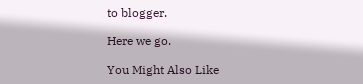to blogger.

Here we go.

You Might Also Like